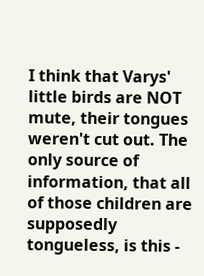I think that Varys' little birds are NOT mute, their tongues weren't cut out. The only source of information, that all of those children are supposedly tongueless, is this -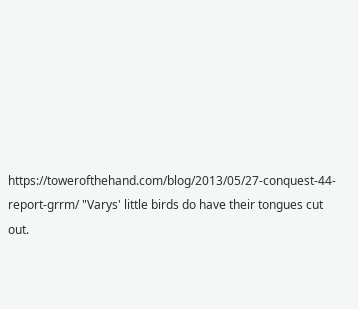https://towerofthehand.com/blog/2013/05/27-conquest-44-report-grrm/ "Varys' little birds do have their tongues cut out.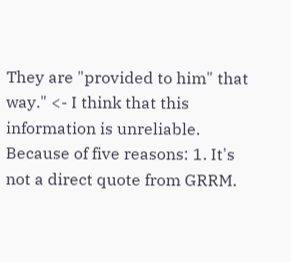They are "provided to him" that way." <- I think that this information is unreliable. Because of five reasons: 1. It's not a direct quote from GRRM.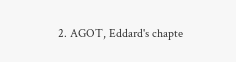2. AGOT, Eddard's chapte